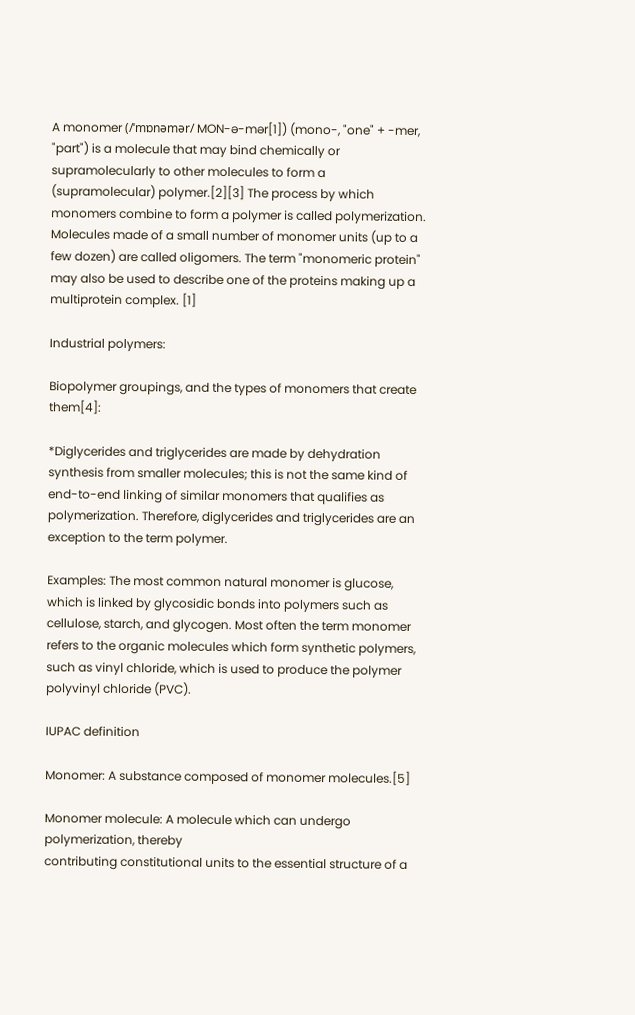A monomer (/ˈmɒnəmər/ MON-ə-mər[1]) (mono-, "one" + -mer, "part") is a molecule that may bind chemically or supramolecularly to other molecules to form a (supramolecular) polymer.[2][3] The process by which monomers combine to form a polymer is called polymerization. Molecules made of a small number of monomer units (up to a few dozen) are called oligomers. The term "monomeric protein" may also be used to describe one of the proteins making up a multiprotein complex. [1]

Industrial polymers:

Biopolymer groupings, and the types of monomers that create them[4]:

*Diglycerides and triglycerides are made by dehydration synthesis from smaller molecules; this is not the same kind of end-to-end linking of similar monomers that qualifies as polymerization. Therefore, diglycerides and triglycerides are an exception to the term polymer.

Examples: The most common natural monomer is glucose, which is linked by glycosidic bonds into polymers such as cellulose, starch, and glycogen. Most often the term monomer refers to the organic molecules which form synthetic polymers, such as vinyl chloride, which is used to produce the polymer polyvinyl chloride (PVC).

IUPAC definition

Monomer: A substance composed of monomer molecules.[5]

Monomer molecule: A molecule which can undergo polymerization, thereby
contributing constitutional units to the essential structure of a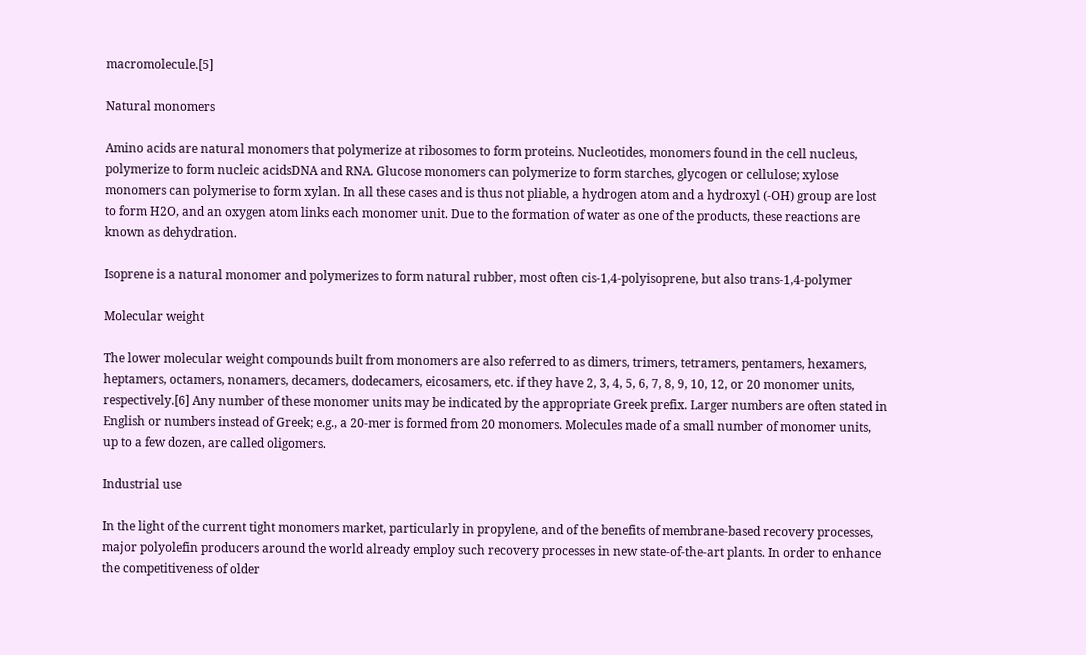macromolecule.[5]

Natural monomers

Amino acids are natural monomers that polymerize at ribosomes to form proteins. Nucleotides, monomers found in the cell nucleus, polymerize to form nucleic acidsDNA and RNA. Glucose monomers can polymerize to form starches, glycogen or cellulose; xylose monomers can polymerise to form xylan. In all these cases and is thus not pliable, a hydrogen atom and a hydroxyl (-OH) group are lost to form H2O, and an oxygen atom links each monomer unit. Due to the formation of water as one of the products, these reactions are known as dehydration.

Isoprene is a natural monomer and polymerizes to form natural rubber, most often cis-1,4-polyisoprene, but also trans-1,4-polymer

Molecular weight

The lower molecular weight compounds built from monomers are also referred to as dimers, trimers, tetramers, pentamers, hexamers, heptamers, octamers, nonamers, decamers, dodecamers, eicosamers, etc. if they have 2, 3, 4, 5, 6, 7, 8, 9, 10, 12, or 20 monomer units, respectively.[6] Any number of these monomer units may be indicated by the appropriate Greek prefix. Larger numbers are often stated in English or numbers instead of Greek; e.g., a 20-mer is formed from 20 monomers. Molecules made of a small number of monomer units, up to a few dozen, are called oligomers.

Industrial use

In the light of the current tight monomers market, particularly in propylene, and of the benefits of membrane-based recovery processes, major polyolefin producers around the world already employ such recovery processes in new state-of-the-art plants. In order to enhance the competitiveness of older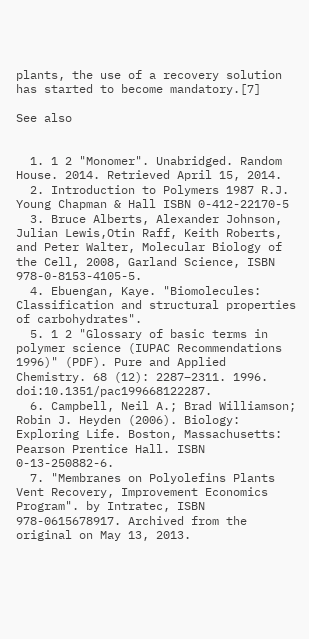plants, the use of a recovery solution has started to become mandatory.[7]

See also


  1. 1 2 "Monomer". Unabridged. Random House. 2014. Retrieved April 15, 2014.
  2. Introduction to Polymers 1987 R.J. Young Chapman & Hall ISBN 0-412-22170-5
  3. Bruce Alberts, Alexander Johnson, Julian Lewis,Otin Raff, Keith Roberts, and Peter Walter, Molecular Biology of the Cell, 2008, Garland Science, ISBN 978-0-8153-4105-5.
  4. Ebuengan, Kaye. "Biomolecules: Classification and structural properties of carbohydrates".
  5. 1 2 "Glossary of basic terms in polymer science (IUPAC Recommendations 1996)" (PDF). Pure and Applied Chemistry. 68 (12): 2287–2311. 1996. doi:10.1351/pac199668122287.
  6. Campbell, Neil A.; Brad Williamson; Robin J. Heyden (2006). Biology: Exploring Life. Boston, Massachusetts: Pearson Prentice Hall. ISBN 0-13-250882-6.
  7. "Membranes on Polyolefins Plants Vent Recovery, Improvement Economics Program". by Intratec, ISBN 978-0615678917. Archived from the original on May 13, 2013.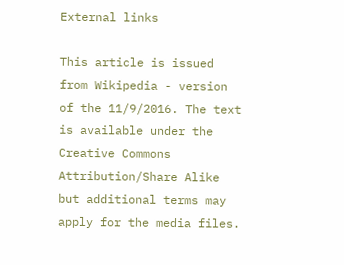External links

This article is issued from Wikipedia - version of the 11/9/2016. The text is available under the Creative Commons Attribution/Share Alike but additional terms may apply for the media files.